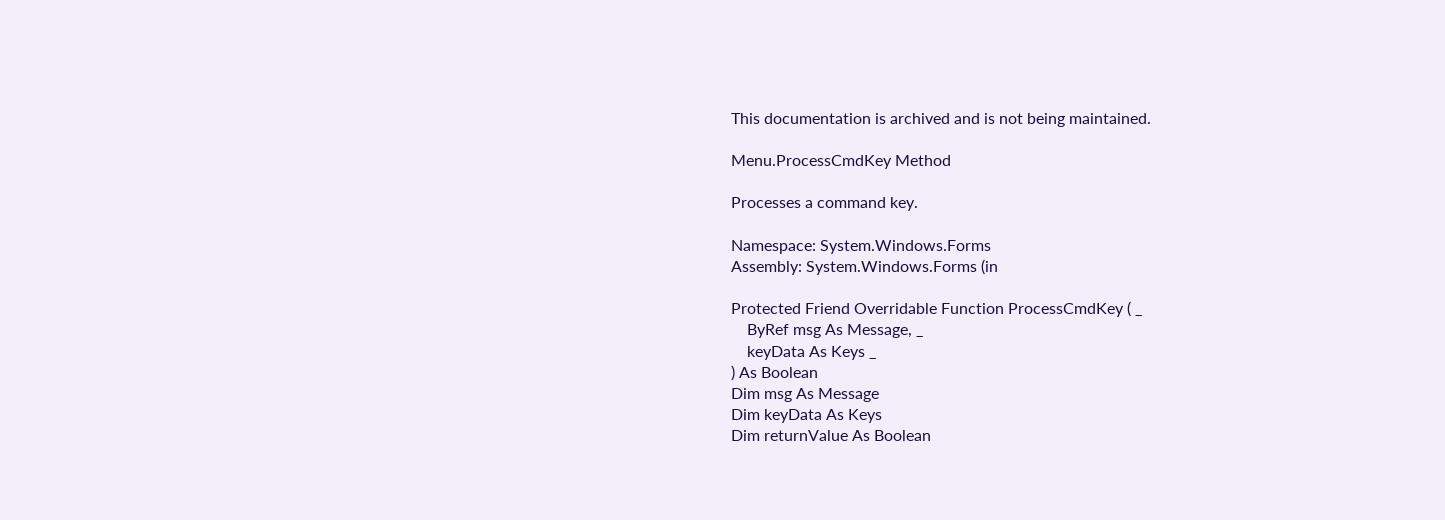This documentation is archived and is not being maintained.

Menu.ProcessCmdKey Method

Processes a command key.

Namespace: System.Windows.Forms
Assembly: System.Windows.Forms (in

Protected Friend Overridable Function ProcessCmdKey ( _
    ByRef msg As Message, _
    keyData As Keys _
) As Boolean
Dim msg As Message
Dim keyData As Keys
Dim returnValue As Boolean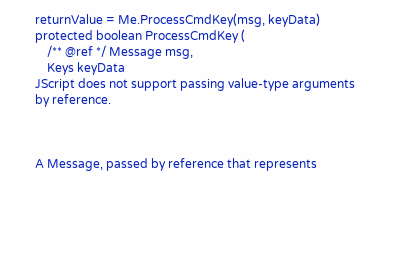returnValue = Me.ProcessCmdKey(msg, keyData)
protected boolean ProcessCmdKey (
    /** @ref */ Message msg,
    Keys keyData
JScript does not support passing value-type arguments by reference.



A Message, passed by reference that represents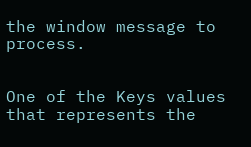the window message to process.


One of the Keys values that represents the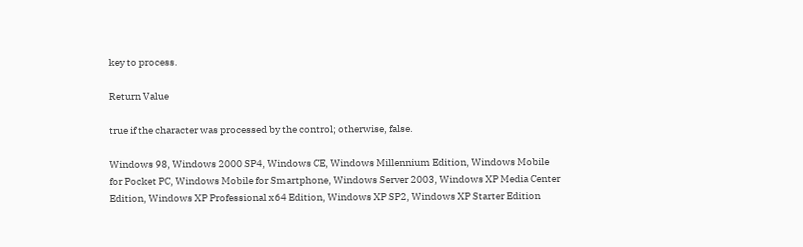key to process.

Return Value

true if the character was processed by the control; otherwise, false.

Windows 98, Windows 2000 SP4, Windows CE, Windows Millennium Edition, Windows Mobile for Pocket PC, Windows Mobile for Smartphone, Windows Server 2003, Windows XP Media Center Edition, Windows XP Professional x64 Edition, Windows XP SP2, Windows XP Starter Edition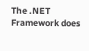The .NET Framework does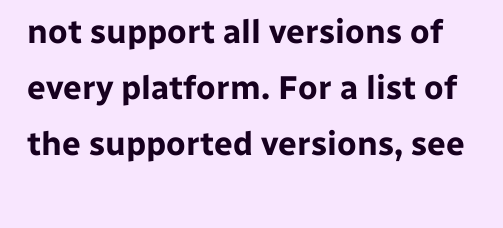not support all versions of every platform. For a list of the supported versions, see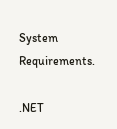System Requirements.

.NET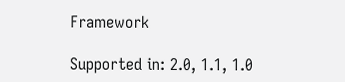Framework

Supported in: 2.0, 1.1, 1.0